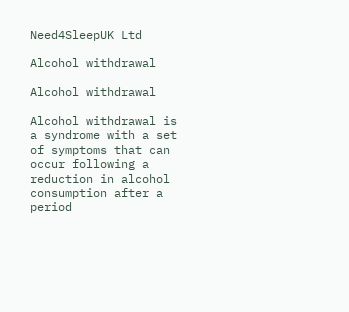Need4SleepUK Ltd

Alcohol withdrawal

Alcohol withdrawal

Alcohol withdrawal is a syndrome with a set of symptoms that can occur following a reduction in alcohol consumption after a period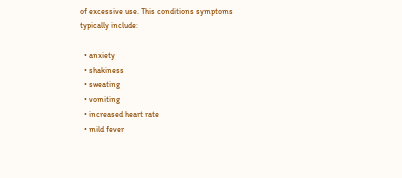of excessive use. This conditions symptoms typically include:

  • anxiety
  • shakiness
  • sweating
  • vomiting
  • increased heart rate
  • mild fever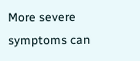More severe symptoms can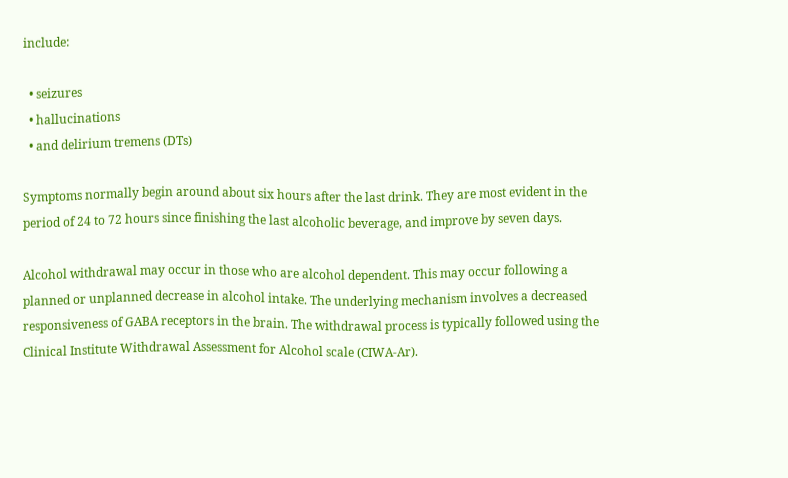include:

  • seizures
  • hallucinations
  • and delirium tremens (DTs)

Symptoms normally begin around about six hours after the last drink. They are most evident in the period of 24 to 72 hours since finishing the last alcoholic beverage, and improve by seven days.

Alcohol withdrawal may occur in those who are alcohol dependent. This may occur following a planned or unplanned decrease in alcohol intake. The underlying mechanism involves a decreased responsiveness of GABA receptors in the brain. The withdrawal process is typically followed using the Clinical Institute Withdrawal Assessment for Alcohol scale (CIWA-Ar).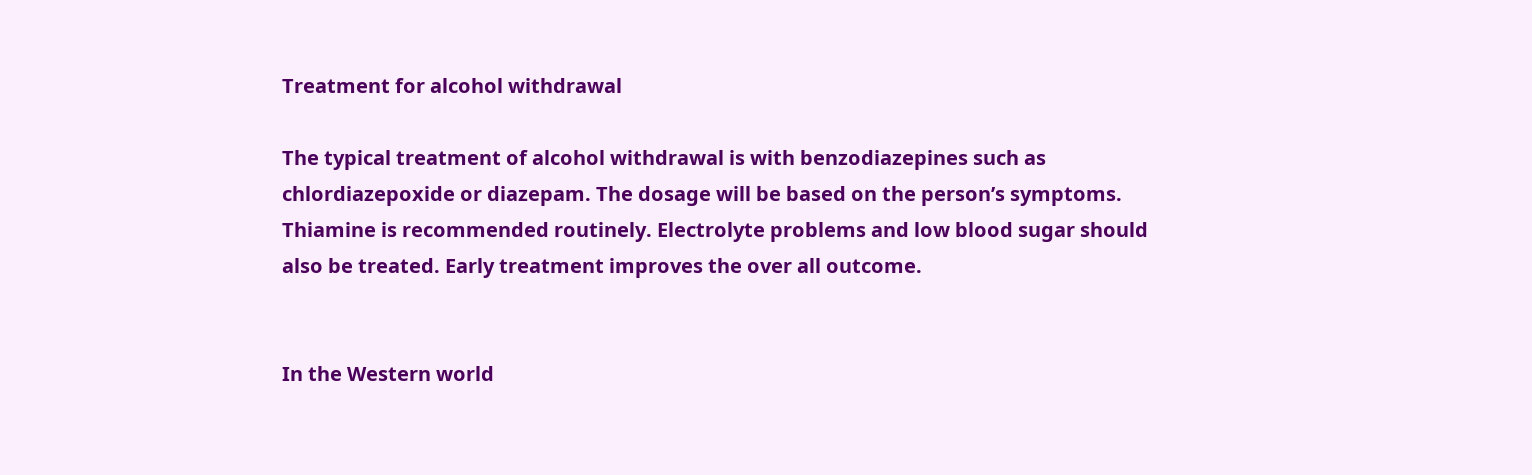Treatment for alcohol withdrawal

The typical treatment of alcohol withdrawal is with benzodiazepines such as chlordiazepoxide or diazepam. The dosage will be based on the person’s symptoms. Thiamine is recommended routinely. Electrolyte problems and low blood sugar should also be treated. Early treatment improves the over all outcome.


In the Western world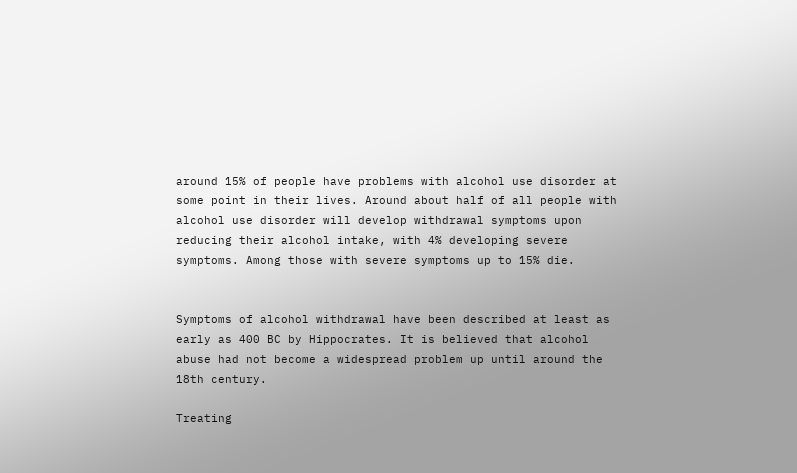around 15% of people have problems with alcohol use disorder at some point in their lives. Around about half of all people with alcohol use disorder will develop withdrawal symptoms upon reducing their alcohol intake, with 4% developing severe symptoms. Among those with severe symptoms up to 15% die.


Symptoms of alcohol withdrawal have been described at least as early as 400 BC by Hippocrates. It is believed that alcohol abuse had not become a widespread problem up until around the 18th century.

Treating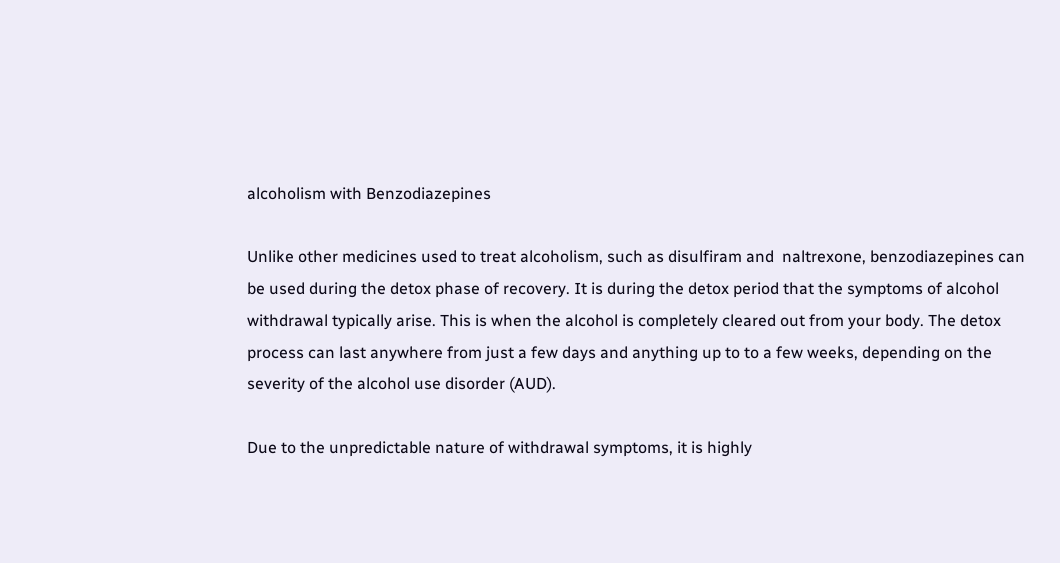alcoholism with Benzodiazepines

Unlike other medicines used to treat alcoholism, such as disulfiram and  naltrexone, benzodiazepines can be used during the detox phase of recovery. It is during the detox period that the symptoms of alcohol withdrawal typically arise. This is when the alcohol is completely cleared out from your body. The detox process can last anywhere from just a few days and anything up to to a few weeks, depending on the severity of the alcohol use disorder (AUD).

Due to the unpredictable nature of withdrawal symptoms, it is highly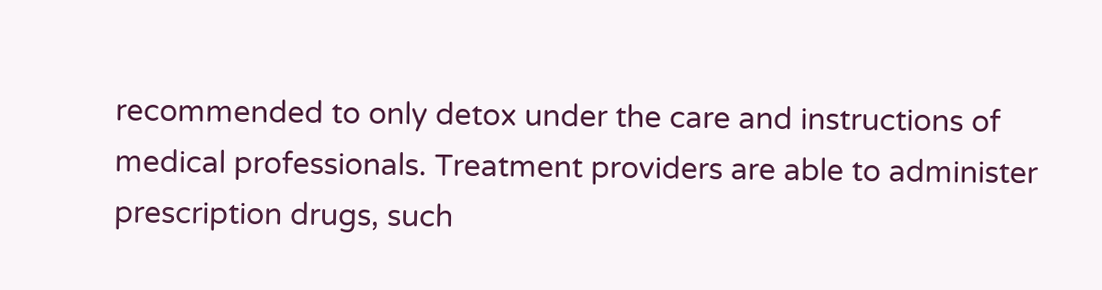recommended to only detox under the care and instructions of medical professionals. Treatment providers are able to administer prescription drugs, such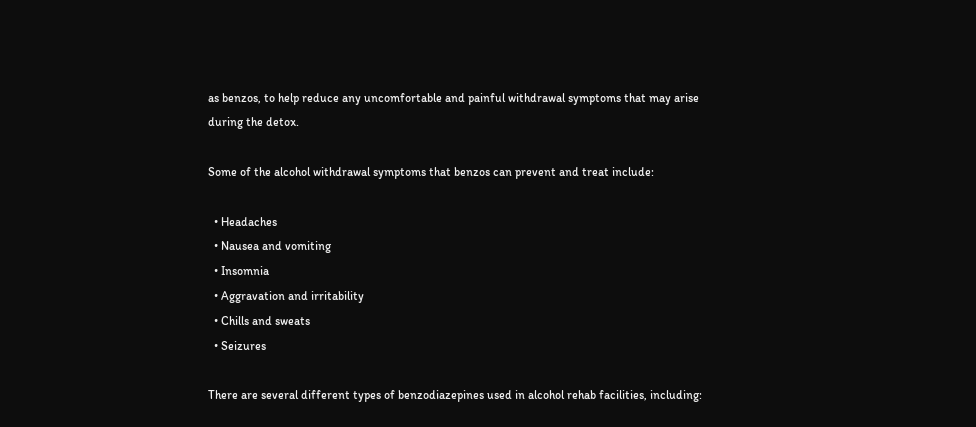as benzos, to help reduce any uncomfortable and painful withdrawal symptoms that may arise during the detox.

Some of the alcohol withdrawal symptoms that benzos can prevent and treat include:

  • Headaches
  • Nausea and vomiting
  • Insomnia
  • Aggravation and irritability
  • Chills and sweats
  • Seizures

There are several different types of benzodiazepines used in alcohol rehab facilities, including: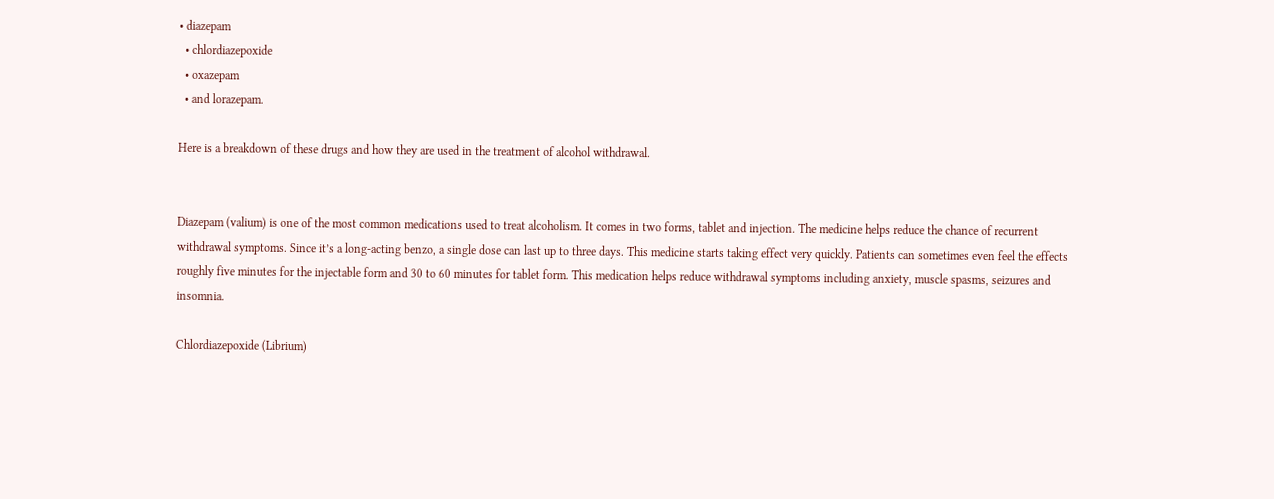• diazepam
  • chlordiazepoxide
  • oxazepam
  • and lorazepam.

Here is a breakdown of these drugs and how they are used in the treatment of alcohol withdrawal.


Diazepam (valium) is one of the most common medications used to treat alcoholism. It comes in two forms, tablet and injection. The medicine helps reduce the chance of recurrent withdrawal symptoms. Since it’s a long-acting benzo, a single dose can last up to three days. This medicine starts taking effect very quickly. Patients can sometimes even feel the effects roughly five minutes for the injectable form and 30 to 60 minutes for tablet form. This medication helps reduce withdrawal symptoms including anxiety, muscle spasms, seizures and insomnia.

Chlordiazepoxide (Librium)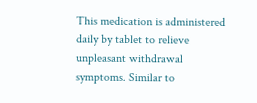This medication is administered daily by tablet to relieve unpleasant withdrawal symptoms. Similar to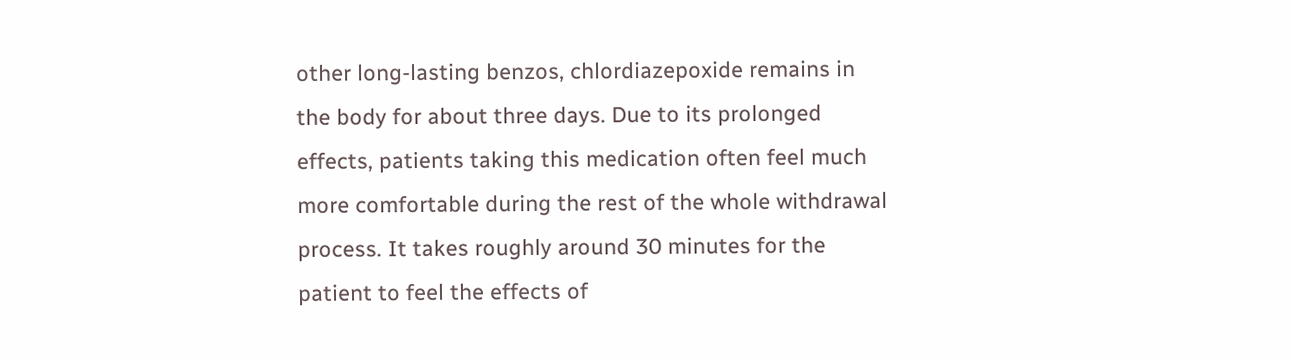other long-lasting benzos, chlordiazepoxide remains in the body for about three days. Due to its prolonged effects, patients taking this medication often feel much more comfortable during the rest of the whole withdrawal process. It takes roughly around 30 minutes for the patient to feel the effects of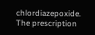chlordiazepoxide. The prescription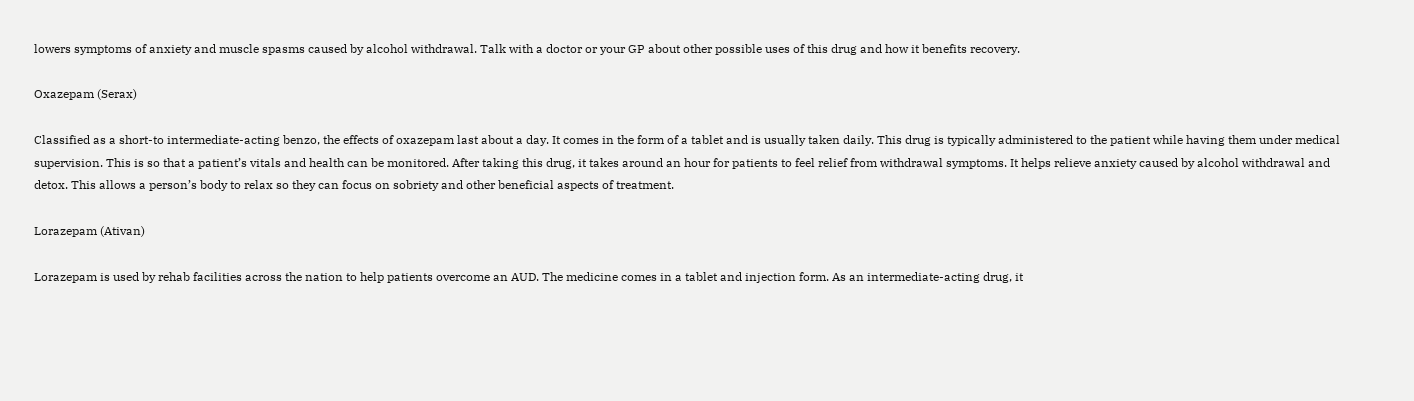lowers symptoms of anxiety and muscle spasms caused by alcohol withdrawal. Talk with a doctor or your GP about other possible uses of this drug and how it benefits recovery.

Oxazepam (Serax)

Classified as a short-to intermediate-acting benzo, the effects of oxazepam last about a day. It comes in the form of a tablet and is usually taken daily. This drug is typically administered to the patient while having them under medical supervision. This is so that a patient’s vitals and health can be monitored. After taking this drug, it takes around an hour for patients to feel relief from withdrawal symptoms. It helps relieve anxiety caused by alcohol withdrawal and detox. This allows a person’s body to relax so they can focus on sobriety and other beneficial aspects of treatment.

Lorazepam (Ativan)

Lorazepam is used by rehab facilities across the nation to help patients overcome an AUD. The medicine comes in a tablet and injection form. As an intermediate-acting drug, it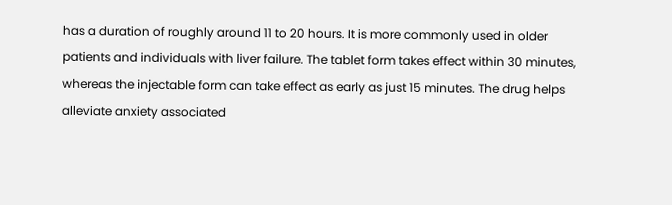has a duration of roughly around 11 to 20 hours. It is more commonly used in older patients and individuals with liver failure. The tablet form takes effect within 30 minutes, whereas the injectable form can take effect as early as just 15 minutes. The drug helps alleviate anxiety associated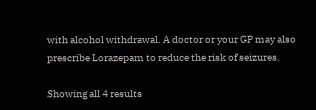with alcohol withdrawal. A doctor or your GP may also prescribe Lorazepam to reduce the risk of seizures.

Showing all 4 results